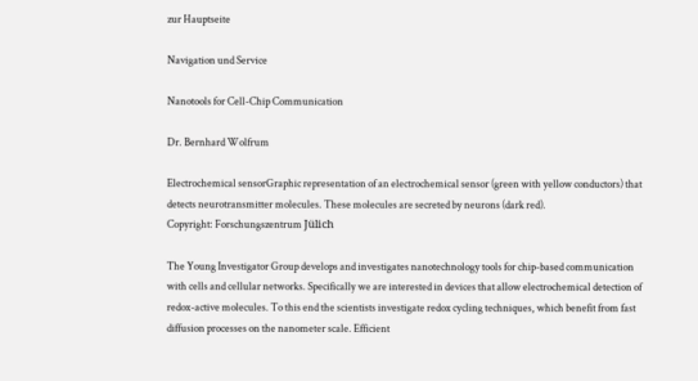zur Hauptseite

Navigation und Service

Nanotools for Cell-Chip Communication

Dr. Bernhard Wolfrum

Electrochemical sensorGraphic representation of an electrochemical sensor (green with yellow conductors) that detects neurotransmitter molecules. These molecules are secreted by neurons (dark red).
Copyright: Forschungszentrum Jülich

The Young Investigator Group develops and investigates nanotechnology tools for chip-based communication with cells and cellular networks. Specifically we are interested in devices that allow electrochemical detection of redox-active molecules. To this end the scientists investigate redox cycling techniques, which benefit from fast diffusion processes on the nanometer scale. Efficient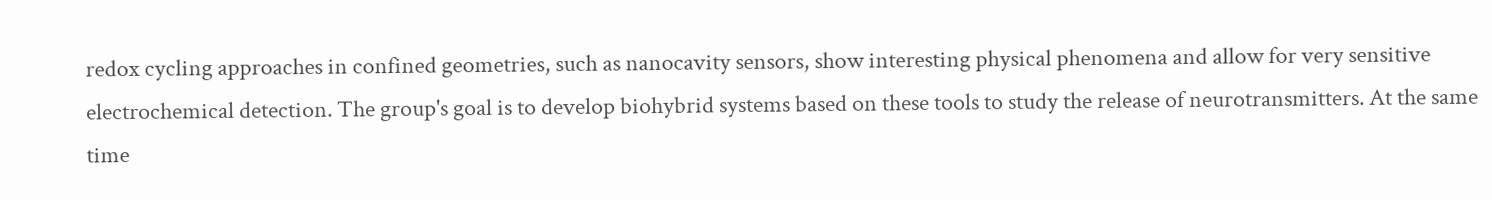redox cycling approaches in confined geometries, such as nanocavity sensors, show interesting physical phenomena and allow for very sensitive electrochemical detection. The group's goal is to develop biohybrid systems based on these tools to study the release of neurotransmitters. At the same time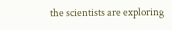the scientists are exploring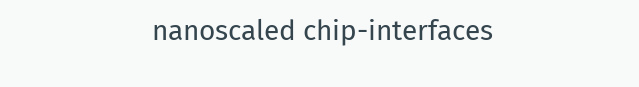nanoscaled chip-interfaces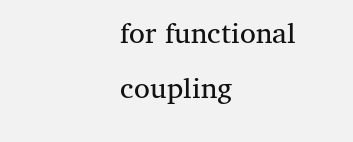for functional coupling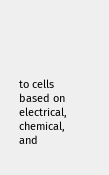to cells based on electrical, chemical, and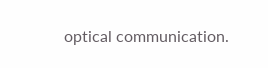optical communication.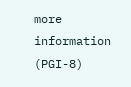more information (PGI-8)